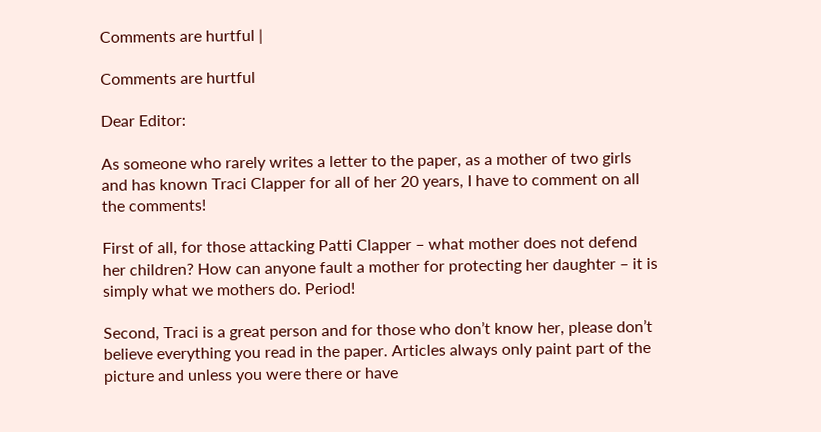Comments are hurtful |

Comments are hurtful

Dear Editor:

As someone who rarely writes a letter to the paper, as a mother of two girls and has known Traci Clapper for all of her 20 years, I have to comment on all the comments!

First of all, for those attacking Patti Clapper – what mother does not defend her children? How can anyone fault a mother for protecting her daughter – it is simply what we mothers do. Period!

Second, Traci is a great person and for those who don’t know her, please don’t believe everything you read in the paper. Articles always only paint part of the picture and unless you were there or have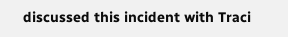discussed this incident with Traci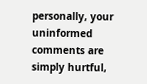personally, your uninformed comments are simply hurtful,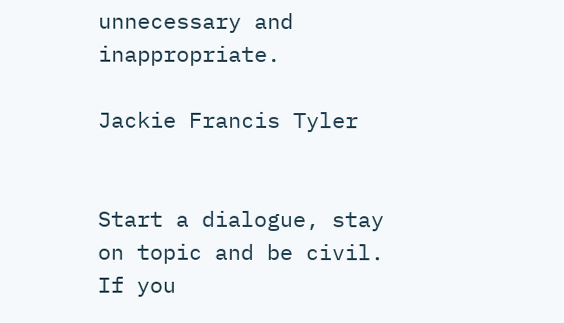unnecessary and inappropriate.

Jackie Francis Tyler


Start a dialogue, stay on topic and be civil.
If you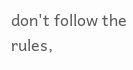don't follow the rules,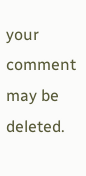your comment may be deleted.